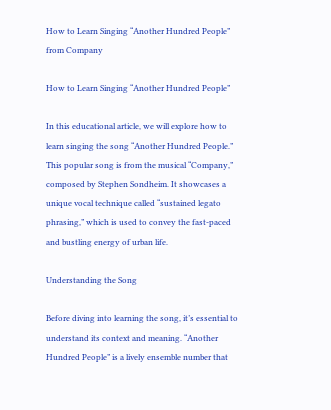How to Learn Singing “Another Hundred People” from Company

How to Learn Singing “Another Hundred People”

In this educational article, we will explore how to learn singing the song “Another Hundred People.” This popular song is from the musical “Company,” composed by Stephen Sondheim. It showcases a unique vocal technique called “sustained legato phrasing,” which is used to convey the fast-paced and bustling energy of urban life.

Understanding the Song

Before diving into learning the song, it’s essential to understand its context and meaning. “Another Hundred People” is a lively ensemble number that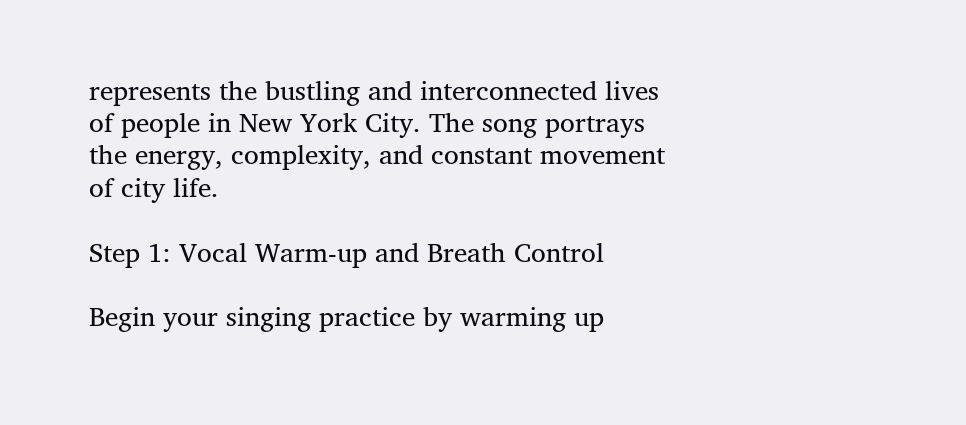represents the bustling and interconnected lives of people in New York City. The song portrays the energy, complexity, and constant movement of city life.

Step 1: Vocal Warm-up and Breath Control

Begin your singing practice by warming up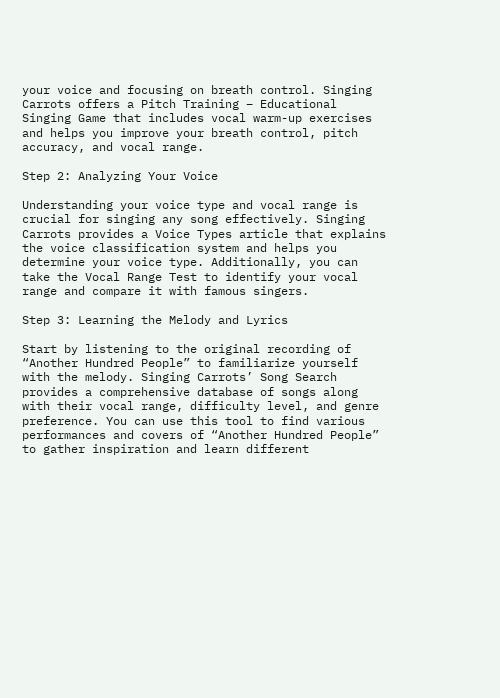your voice and focusing on breath control. Singing Carrots offers a Pitch Training – Educational Singing Game that includes vocal warm-up exercises and helps you improve your breath control, pitch accuracy, and vocal range.

Step 2: Analyzing Your Voice

Understanding your voice type and vocal range is crucial for singing any song effectively. Singing Carrots provides a Voice Types article that explains the voice classification system and helps you determine your voice type. Additionally, you can take the Vocal Range Test to identify your vocal range and compare it with famous singers.

Step 3: Learning the Melody and Lyrics

Start by listening to the original recording of “Another Hundred People” to familiarize yourself with the melody. Singing Carrots’ Song Search provides a comprehensive database of songs along with their vocal range, difficulty level, and genre preference. You can use this tool to find various performances and covers of “Another Hundred People” to gather inspiration and learn different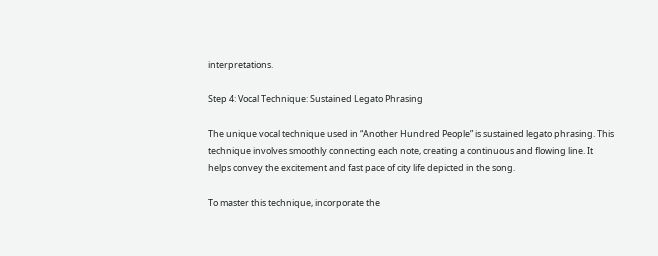interpretations.

Step 4: Vocal Technique: Sustained Legato Phrasing

The unique vocal technique used in “Another Hundred People” is sustained legato phrasing. This technique involves smoothly connecting each note, creating a continuous and flowing line. It helps convey the excitement and fast pace of city life depicted in the song.

To master this technique, incorporate the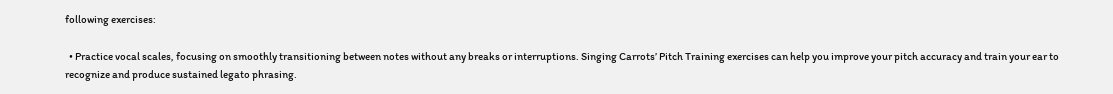following exercises:

  • Practice vocal scales, focusing on smoothly transitioning between notes without any breaks or interruptions. Singing Carrots’ Pitch Training exercises can help you improve your pitch accuracy and train your ear to recognize and produce sustained legato phrasing.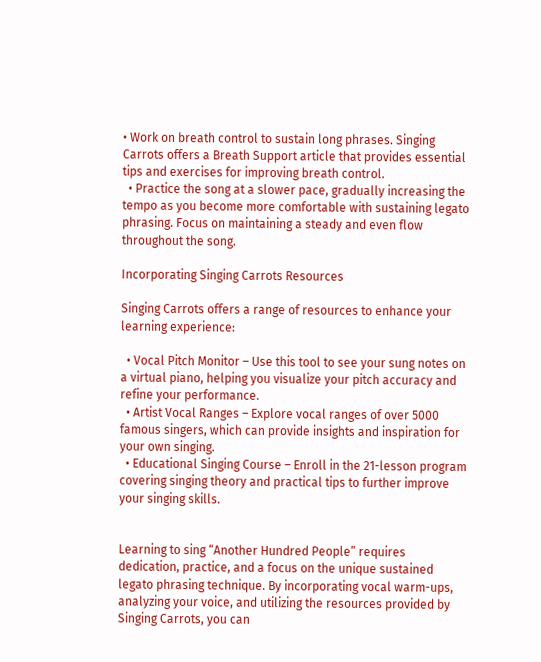• Work on breath control to sustain long phrases. Singing Carrots offers a Breath Support article that provides essential tips and exercises for improving breath control.
  • Practice the song at a slower pace, gradually increasing the tempo as you become more comfortable with sustaining legato phrasing. Focus on maintaining a steady and even flow throughout the song.

Incorporating Singing Carrots Resources

Singing Carrots offers a range of resources to enhance your learning experience:

  • Vocal Pitch Monitor – Use this tool to see your sung notes on a virtual piano, helping you visualize your pitch accuracy and refine your performance.
  • Artist Vocal Ranges – Explore vocal ranges of over 5000 famous singers, which can provide insights and inspiration for your own singing.
  • Educational Singing Course – Enroll in the 21-lesson program covering singing theory and practical tips to further improve your singing skills.


Learning to sing “Another Hundred People” requires dedication, practice, and a focus on the unique sustained legato phrasing technique. By incorporating vocal warm-ups, analyzing your voice, and utilizing the resources provided by Singing Carrots, you can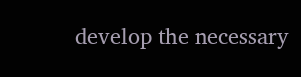develop the necessary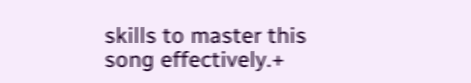skills to master this song effectively.+